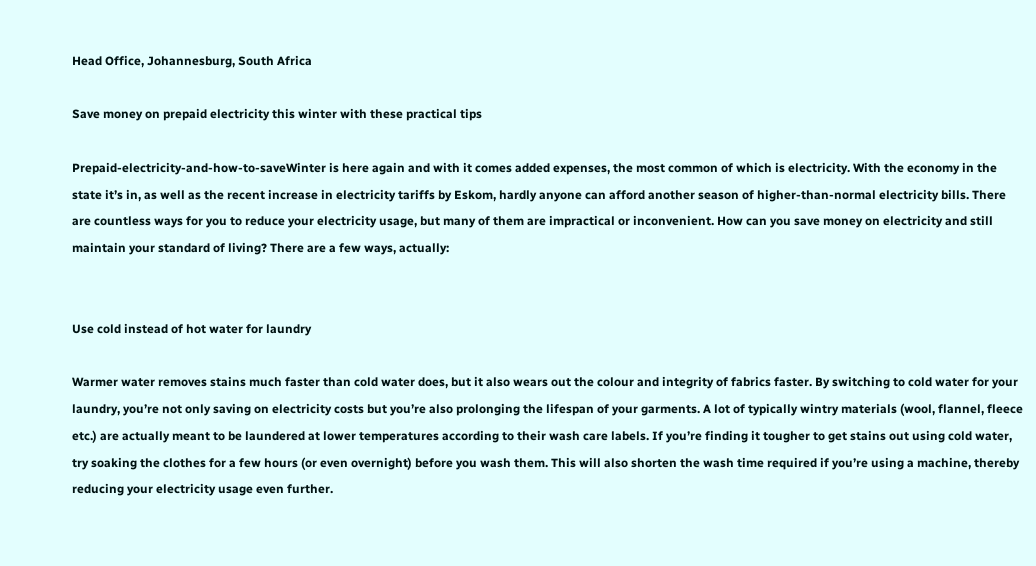Head Office, Johannesburg, South Africa

Save money on prepaid electricity this winter with these practical tips

Prepaid-electricity-and-how-to-saveWinter is here again and with it comes added expenses, the most common of which is electricity. With the economy in the state it’s in, as well as the recent increase in electricity tariffs by Eskom, hardly anyone can afford another season of higher-than-normal electricity bills. There are countless ways for you to reduce your electricity usage, but many of them are impractical or inconvenient. How can you save money on electricity and still maintain your standard of living? There are a few ways, actually:


Use cold instead of hot water for laundry

Warmer water removes stains much faster than cold water does, but it also wears out the colour and integrity of fabrics faster. By switching to cold water for your laundry, you’re not only saving on electricity costs but you’re also prolonging the lifespan of your garments. A lot of typically wintry materials (wool, flannel, fleece etc.) are actually meant to be laundered at lower temperatures according to their wash care labels. If you’re finding it tougher to get stains out using cold water, try soaking the clothes for a few hours (or even overnight) before you wash them. This will also shorten the wash time required if you’re using a machine, thereby reducing your electricity usage even further.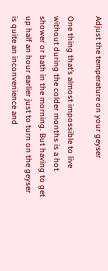Adjust the temperature on your geyser

One thing that’s almost impossible to live without during the colder months is a hot shower or bath in the morning. But having to get up half an hour earlier just to turn on the geyser is quite an inconvenience and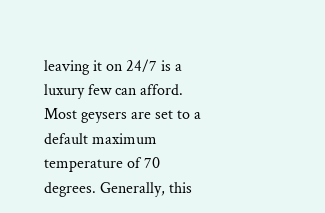leaving it on 24/7 is a luxury few can afford. Most geysers are set to a default maximum temperature of 70 degrees. Generally, this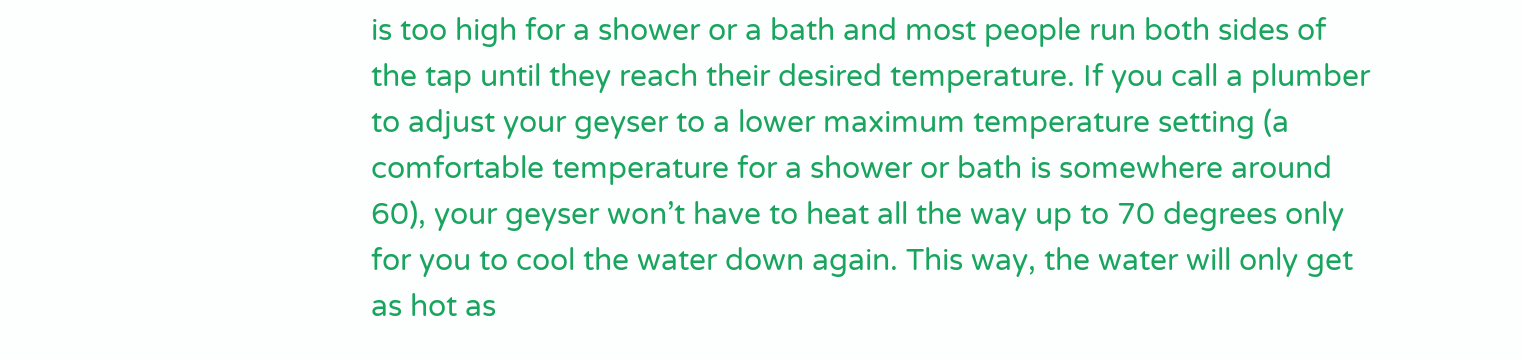is too high for a shower or a bath and most people run both sides of the tap until they reach their desired temperature. If you call a plumber to adjust your geyser to a lower maximum temperature setting (a comfortable temperature for a shower or bath is somewhere around 60), your geyser won’t have to heat all the way up to 70 degrees only for you to cool the water down again. This way, the water will only get as hot as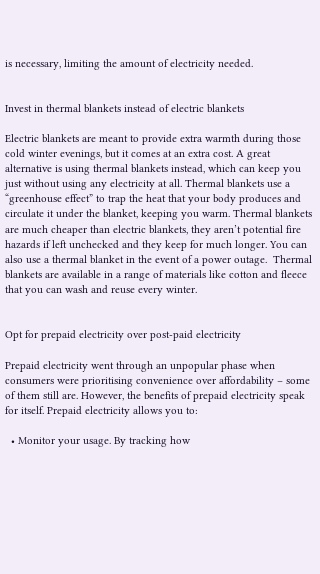is necessary, limiting the amount of electricity needed.


Invest in thermal blankets instead of electric blankets

Electric blankets are meant to provide extra warmth during those cold winter evenings, but it comes at an extra cost. A great alternative is using thermal blankets instead, which can keep you just without using any electricity at all. Thermal blankets use a “greenhouse effect” to trap the heat that your body produces and circulate it under the blanket, keeping you warm. Thermal blankets are much cheaper than electric blankets, they aren’t potential fire hazards if left unchecked and they keep for much longer. You can also use a thermal blanket in the event of a power outage.  Thermal blankets are available in a range of materials like cotton and fleece that you can wash and reuse every winter.


Opt for prepaid electricity over post-paid electricity

Prepaid electricity went through an unpopular phase when consumers were prioritising convenience over affordability – some of them still are. However, the benefits of prepaid electricity speak for itself. Prepaid electricity allows you to:

  • Monitor your usage. By tracking how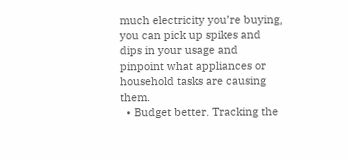much electricity you’re buying, you can pick up spikes and dips in your usage and pinpoint what appliances or household tasks are causing them.
  • Budget better. Tracking the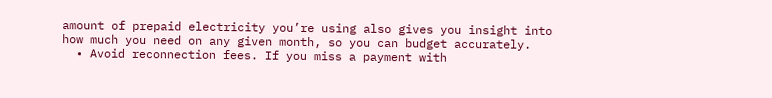amount of prepaid electricity you’re using also gives you insight into how much you need on any given month, so you can budget accurately.
  • Avoid reconnection fees. If you miss a payment with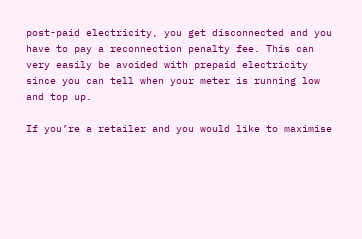post-paid electricity, you get disconnected and you have to pay a reconnection penalty fee. This can very easily be avoided with prepaid electricity since you can tell when your meter is running low and top up.

If you’re a retailer and you would like to maximise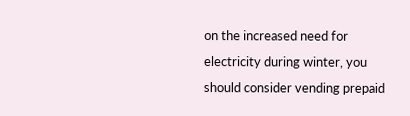on the increased need for electricity during winter, you should consider vending prepaid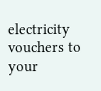electricity vouchers to your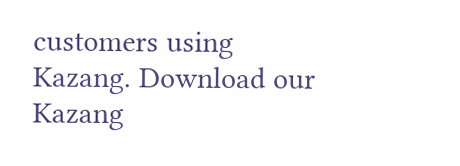customers using Kazang. Download our Kazang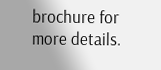brochure for more details.